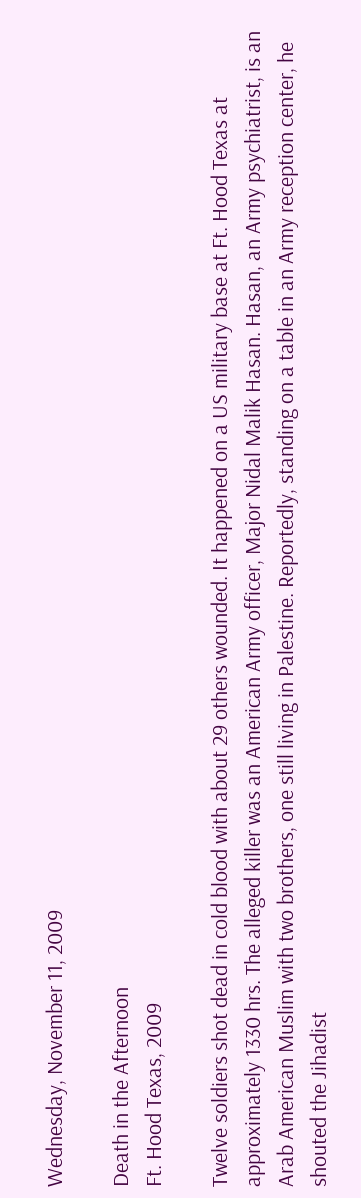Wednesday, November 11, 2009

Death in the Afternoon
Ft. Hood Texas, 2009

Twelve soldiers shot dead in cold blood with about 29 others wounded. It happened on a US military base at Ft. Hood Texas at approximately 1330 hrs. The alleged killer was an American Army officer, Major Nidal Malik Hasan. Hasan, an Army psychiatrist, is an Arab American Muslim with two brothers, one still living in Palestine. Reportedly, standing on a table in an Army reception center, he shouted the Jihadist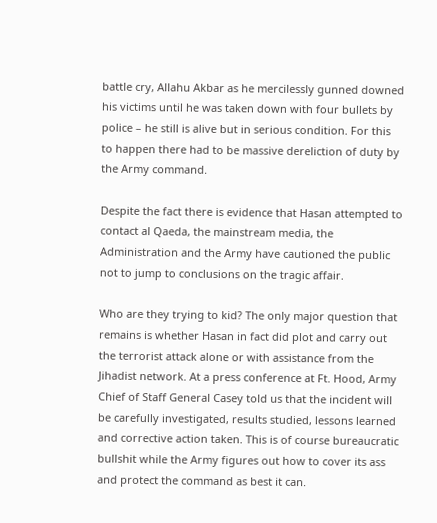battle cry, Allahu Akbar as he mercilessly gunned downed his victims until he was taken down with four bullets by police – he still is alive but in serious condition. For this to happen there had to be massive dereliction of duty by the Army command.

Despite the fact there is evidence that Hasan attempted to contact al Qaeda, the mainstream media, the Administration and the Army have cautioned the public not to jump to conclusions on the tragic affair.

Who are they trying to kid? The only major question that remains is whether Hasan in fact did plot and carry out the terrorist attack alone or with assistance from the Jihadist network. At a press conference at Ft. Hood, Army Chief of Staff General Casey told us that the incident will be carefully investigated, results studied, lessons learned and corrective action taken. This is of course bureaucratic bullshit while the Army figures out how to cover its ass and protect the command as best it can.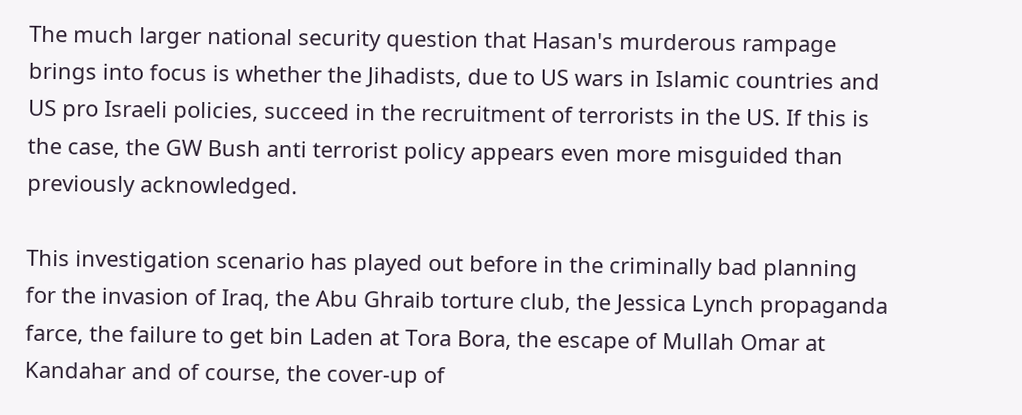The much larger national security question that Hasan's murderous rampage brings into focus is whether the Jihadists, due to US wars in Islamic countries and US pro Israeli policies, succeed in the recruitment of terrorists in the US. If this is the case, the GW Bush anti terrorist policy appears even more misguided than previously acknowledged.

This investigation scenario has played out before in the criminally bad planning for the invasion of Iraq, the Abu Ghraib torture club, the Jessica Lynch propaganda farce, the failure to get bin Laden at Tora Bora, the escape of Mullah Omar at Kandahar and of course, the cover-up of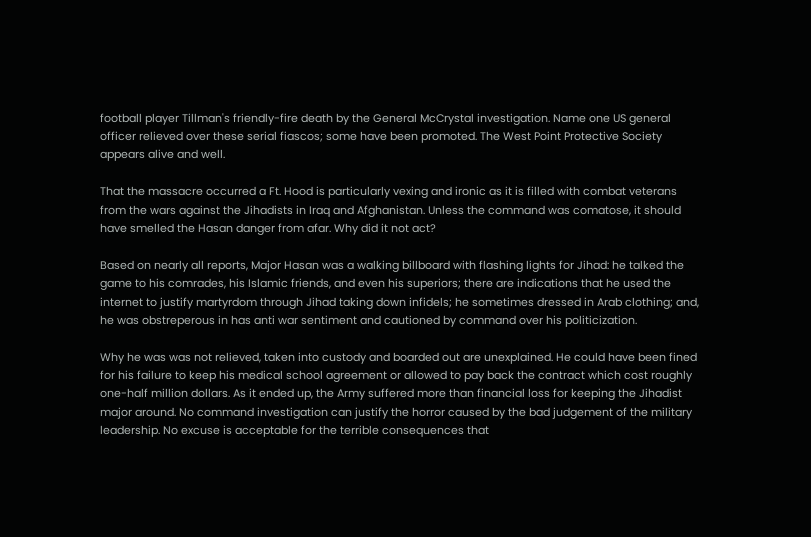football player Tillman's friendly-fire death by the General McCrystal investigation. Name one US general officer relieved over these serial fiascos; some have been promoted. The West Point Protective Society appears alive and well.

That the massacre occurred a Ft. Hood is particularly vexing and ironic as it is filled with combat veterans from the wars against the Jihadists in Iraq and Afghanistan. Unless the command was comatose, it should have smelled the Hasan danger from afar. Why did it not act?

Based on nearly all reports, Major Hasan was a walking billboard with flashing lights for Jihad: he talked the game to his comrades, his Islamic friends, and even his superiors; there are indications that he used the internet to justify martyrdom through Jihad taking down infidels; he sometimes dressed in Arab clothing; and, he was obstreperous in has anti war sentiment and cautioned by command over his politicization.

Why he was was not relieved, taken into custody and boarded out are unexplained. He could have been fined for his failure to keep his medical school agreement or allowed to pay back the contract which cost roughly one-half million dollars. As it ended up, the Army suffered more than financial loss for keeping the Jihadist major around. No command investigation can justify the horror caused by the bad judgement of the military leadership. No excuse is acceptable for the terrible consequences that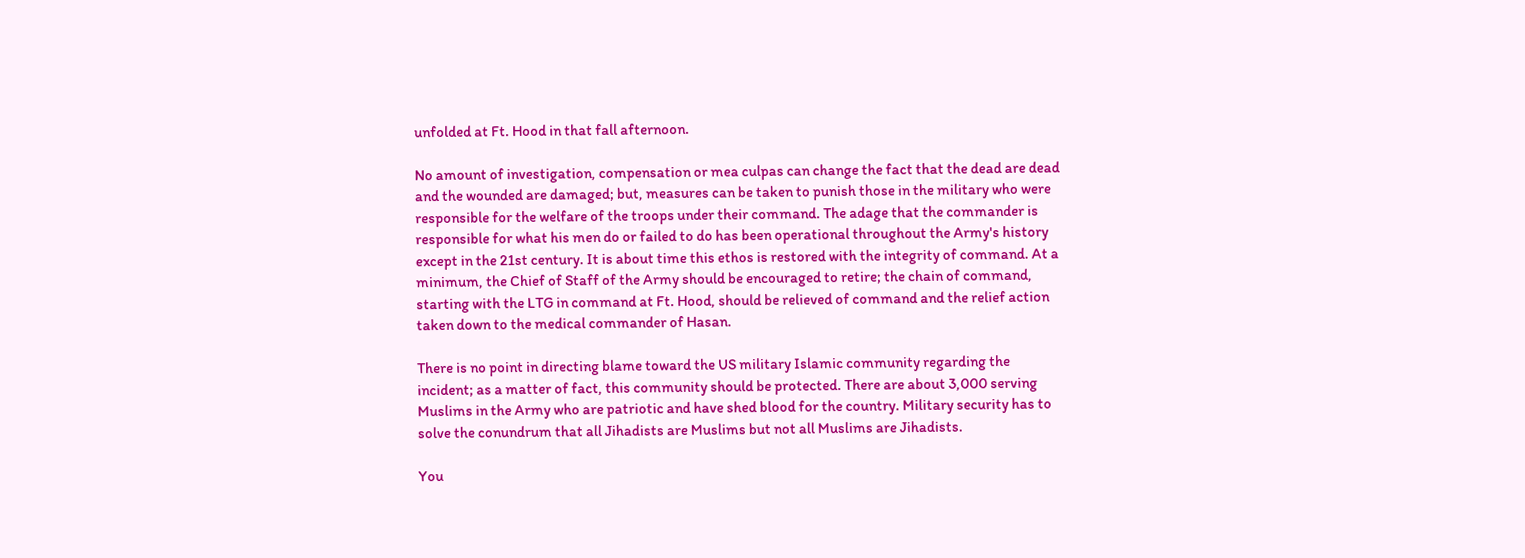unfolded at Ft. Hood in that fall afternoon.

No amount of investigation, compensation or mea culpas can change the fact that the dead are dead and the wounded are damaged; but, measures can be taken to punish those in the military who were responsible for the welfare of the troops under their command. The adage that the commander is responsible for what his men do or failed to do has been operational throughout the Army's history except in the 21st century. It is about time this ethos is restored with the integrity of command. At a minimum, the Chief of Staff of the Army should be encouraged to retire; the chain of command, starting with the LTG in command at Ft. Hood, should be relieved of command and the relief action taken down to the medical commander of Hasan.

There is no point in directing blame toward the US military Islamic community regarding the incident; as a matter of fact, this community should be protected. There are about 3,000 serving Muslims in the Army who are patriotic and have shed blood for the country. Military security has to solve the conundrum that all Jihadists are Muslims but not all Muslims are Jihadists.

You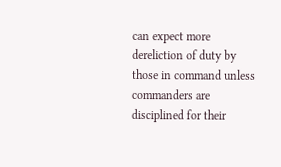can expect more dereliction of duty by those in command unless commanders are disciplined for their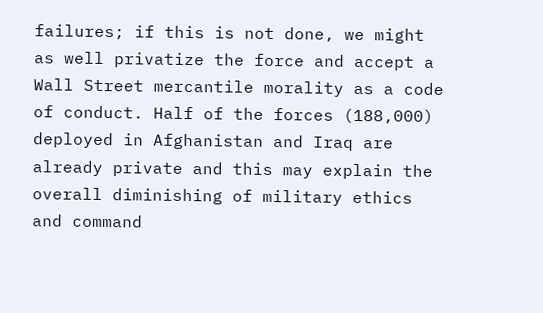failures; if this is not done, we might as well privatize the force and accept a Wall Street mercantile morality as a code of conduct. Half of the forces (188,000) deployed in Afghanistan and Iraq are already private and this may explain the overall diminishing of military ethics and command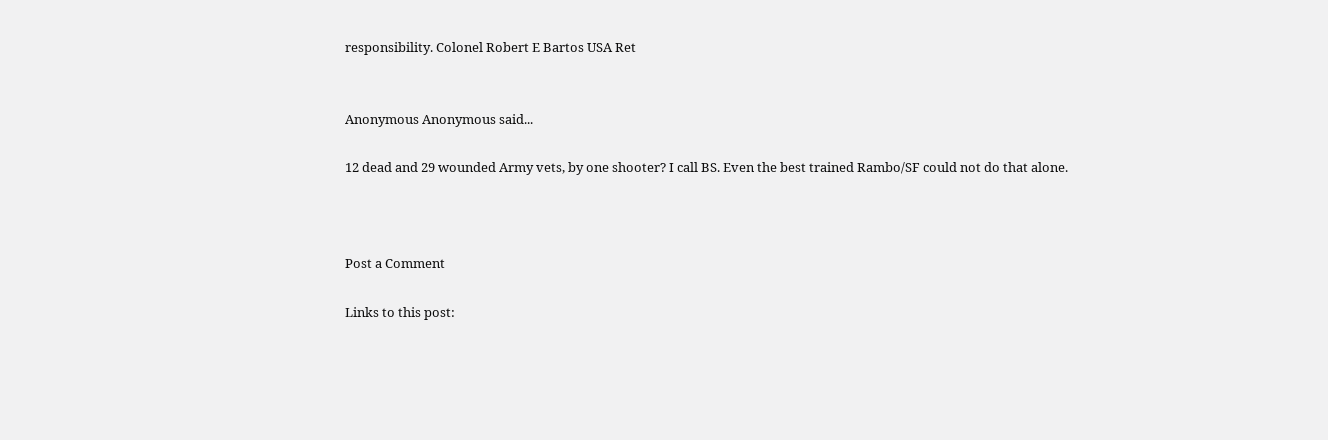responsibility. Colonel Robert E Bartos USA Ret


Anonymous Anonymous said...

12 dead and 29 wounded Army vets, by one shooter? I call BS. Even the best trained Rambo/SF could not do that alone.



Post a Comment

Links to this post: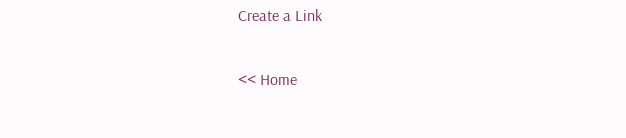Create a Link

<< Home